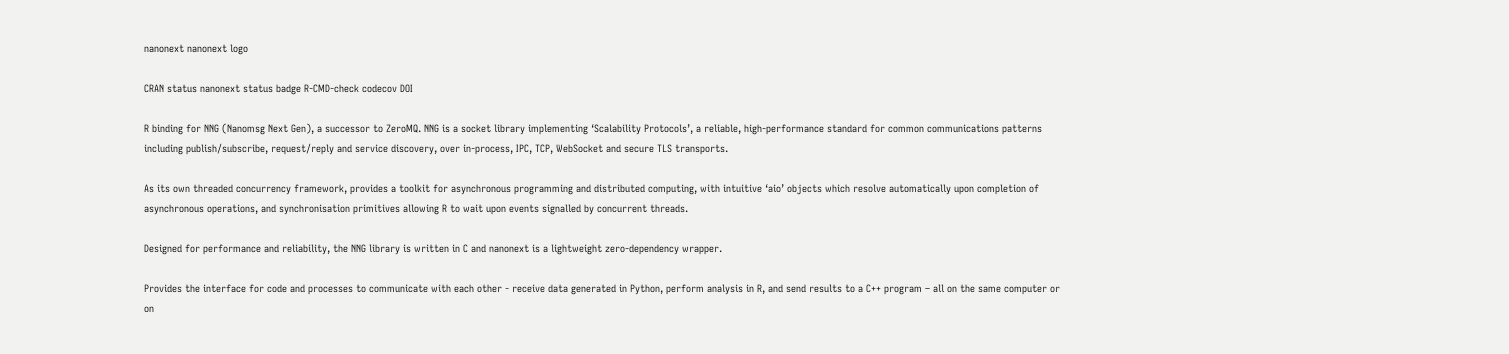nanonext nanonext logo

CRAN status nanonext status badge R-CMD-check codecov DOI

R binding for NNG (Nanomsg Next Gen), a successor to ZeroMQ. NNG is a socket library implementing ‘Scalability Protocols’, a reliable, high-performance standard for common communications patterns including publish/subscribe, request/reply and service discovery, over in-process, IPC, TCP, WebSocket and secure TLS transports.

As its own threaded concurrency framework, provides a toolkit for asynchronous programming and distributed computing, with intuitive ‘aio’ objects which resolve automatically upon completion of asynchronous operations, and synchronisation primitives allowing R to wait upon events signalled by concurrent threads.

Designed for performance and reliability, the NNG library is written in C and nanonext is a lightweight zero-dependency wrapper.

Provides the interface for code and processes to communicate with each other - receive data generated in Python, perform analysis in R, and send results to a C++ program – all on the same computer or on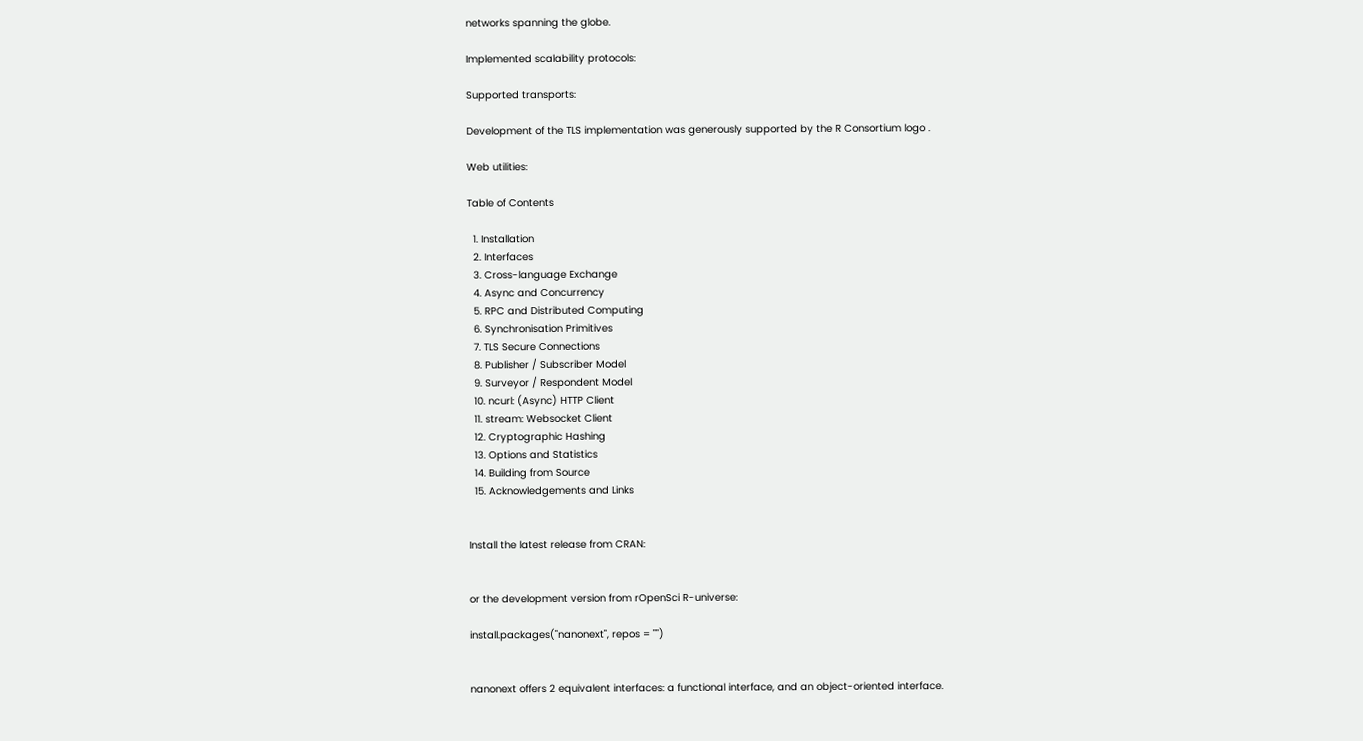networks spanning the globe.

Implemented scalability protocols:

Supported transports:

Development of the TLS implementation was generously supported by the R Consortium logo .

Web utilities:

Table of Contents

  1. Installation
  2. Interfaces
  3. Cross-language Exchange
  4. Async and Concurrency
  5. RPC and Distributed Computing
  6. Synchronisation Primitives
  7. TLS Secure Connections
  8. Publisher / Subscriber Model
  9. Surveyor / Respondent Model
  10. ncurl: (Async) HTTP Client
  11. stream: Websocket Client
  12. Cryptographic Hashing
  13. Options and Statistics
  14. Building from Source
  15. Acknowledgements and Links


Install the latest release from CRAN:


or the development version from rOpenSci R-universe:

install.packages("nanonext", repos = "")


nanonext offers 2 equivalent interfaces: a functional interface, and an object-oriented interface.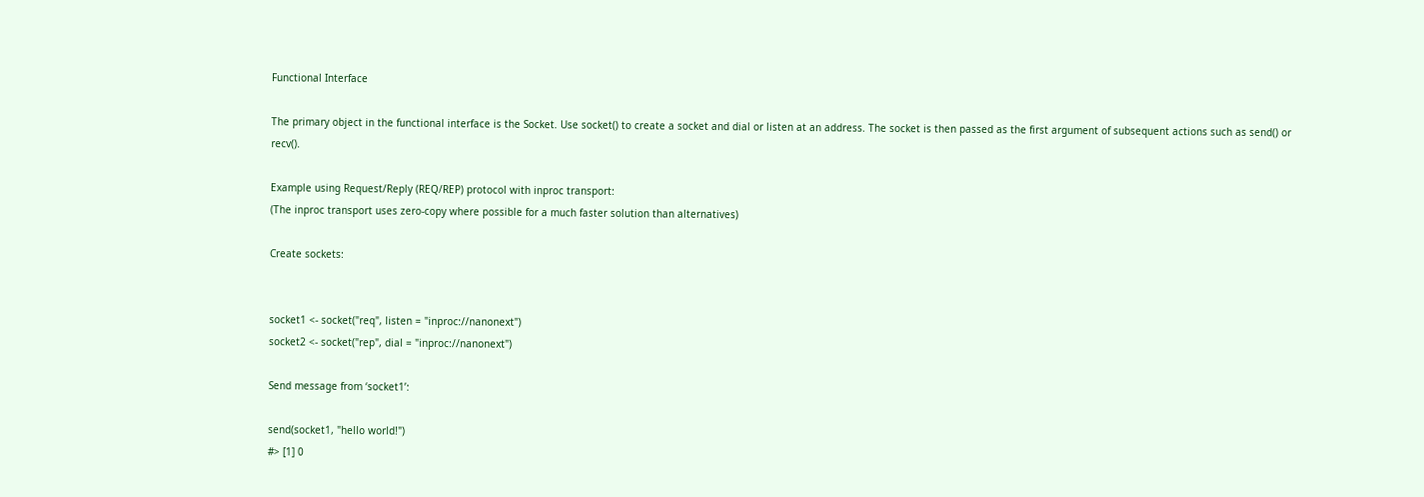Functional Interface

The primary object in the functional interface is the Socket. Use socket() to create a socket and dial or listen at an address. The socket is then passed as the first argument of subsequent actions such as send() or recv().

Example using Request/Reply (REQ/REP) protocol with inproc transport:
(The inproc transport uses zero-copy where possible for a much faster solution than alternatives)

Create sockets:


socket1 <- socket("req", listen = "inproc://nanonext")
socket2 <- socket("rep", dial = "inproc://nanonext")

Send message from ‘socket1’:

send(socket1, "hello world!")
#> [1] 0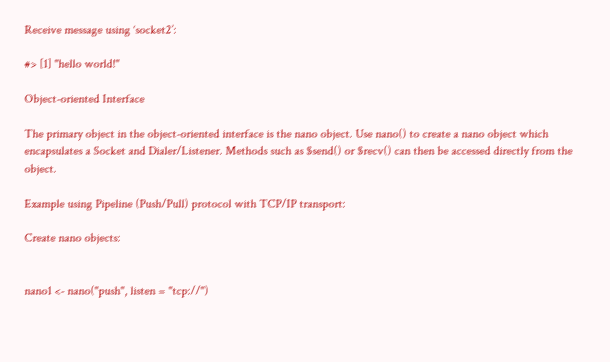Receive message using ‘socket2’:

#> [1] "hello world!"

Object-oriented Interface

The primary object in the object-oriented interface is the nano object. Use nano() to create a nano object which encapsulates a Socket and Dialer/Listener. Methods such as $send() or $recv() can then be accessed directly from the object.

Example using Pipeline (Push/Pull) protocol with TCP/IP transport:

Create nano objects:


nano1 <- nano("push", listen = "tcp://")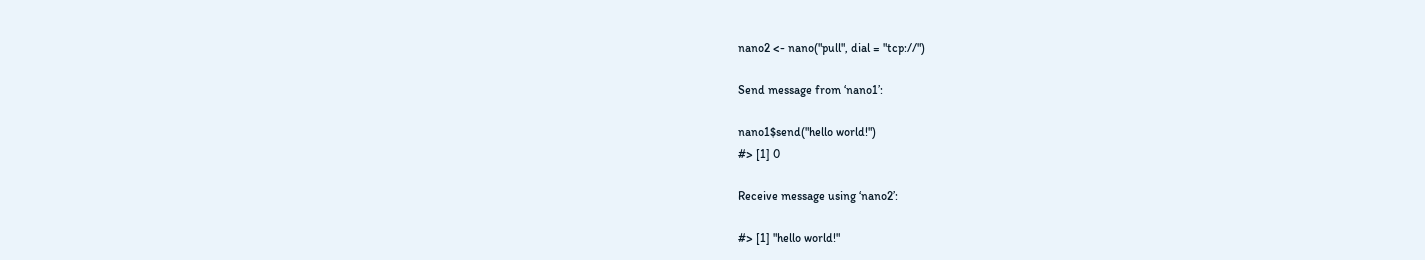nano2 <- nano("pull", dial = "tcp://")

Send message from ‘nano1’:

nano1$send("hello world!")
#> [1] 0

Receive message using ‘nano2’:

#> [1] "hello world!"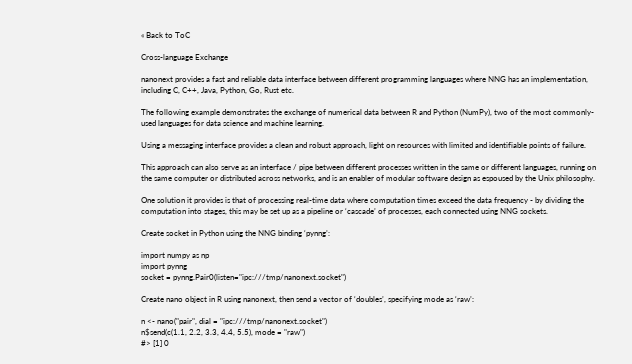« Back to ToC

Cross-language Exchange

nanonext provides a fast and reliable data interface between different programming languages where NNG has an implementation, including C, C++, Java, Python, Go, Rust etc.

The following example demonstrates the exchange of numerical data between R and Python (NumPy), two of the most commonly-used languages for data science and machine learning.

Using a messaging interface provides a clean and robust approach, light on resources with limited and identifiable points of failure.

This approach can also serve as an interface / pipe between different processes written in the same or different languages, running on the same computer or distributed across networks, and is an enabler of modular software design as espoused by the Unix philosophy.

One solution it provides is that of processing real-time data where computation times exceed the data frequency - by dividing the computation into stages, this may be set up as a pipeline or ‘cascade’ of processes, each connected using NNG sockets.

Create socket in Python using the NNG binding ‘pynng’:

import numpy as np
import pynng
socket = pynng.Pair0(listen="ipc:///tmp/nanonext.socket")

Create nano object in R using nanonext, then send a vector of ‘doubles’, specifying mode as ‘raw’:

n <- nano("pair", dial = "ipc:///tmp/nanonext.socket")
n$send(c(1.1, 2.2, 3.3, 4.4, 5.5), mode = "raw")
#> [1] 0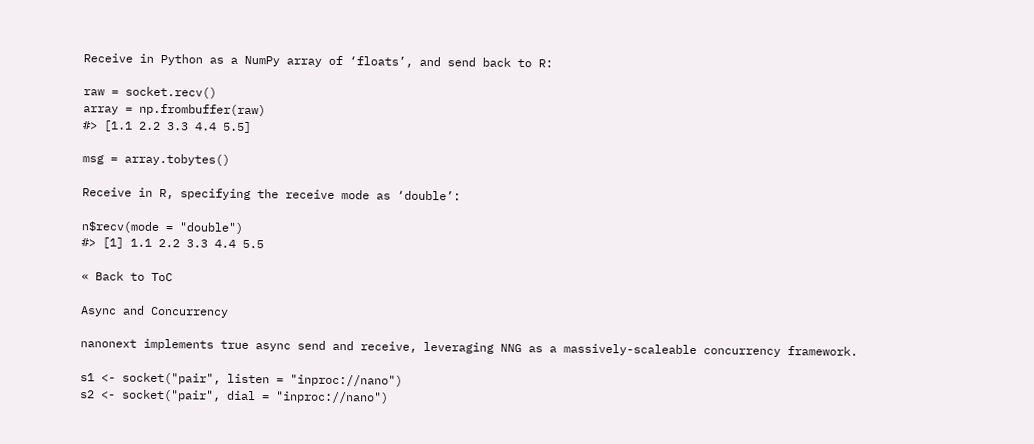Receive in Python as a NumPy array of ‘floats’, and send back to R:

raw = socket.recv()
array = np.frombuffer(raw)
#> [1.1 2.2 3.3 4.4 5.5]

msg = array.tobytes()

Receive in R, specifying the receive mode as ‘double’:

n$recv(mode = "double")
#> [1] 1.1 2.2 3.3 4.4 5.5

« Back to ToC

Async and Concurrency

nanonext implements true async send and receive, leveraging NNG as a massively-scaleable concurrency framework.

s1 <- socket("pair", listen = "inproc://nano")
s2 <- socket("pair", dial = "inproc://nano")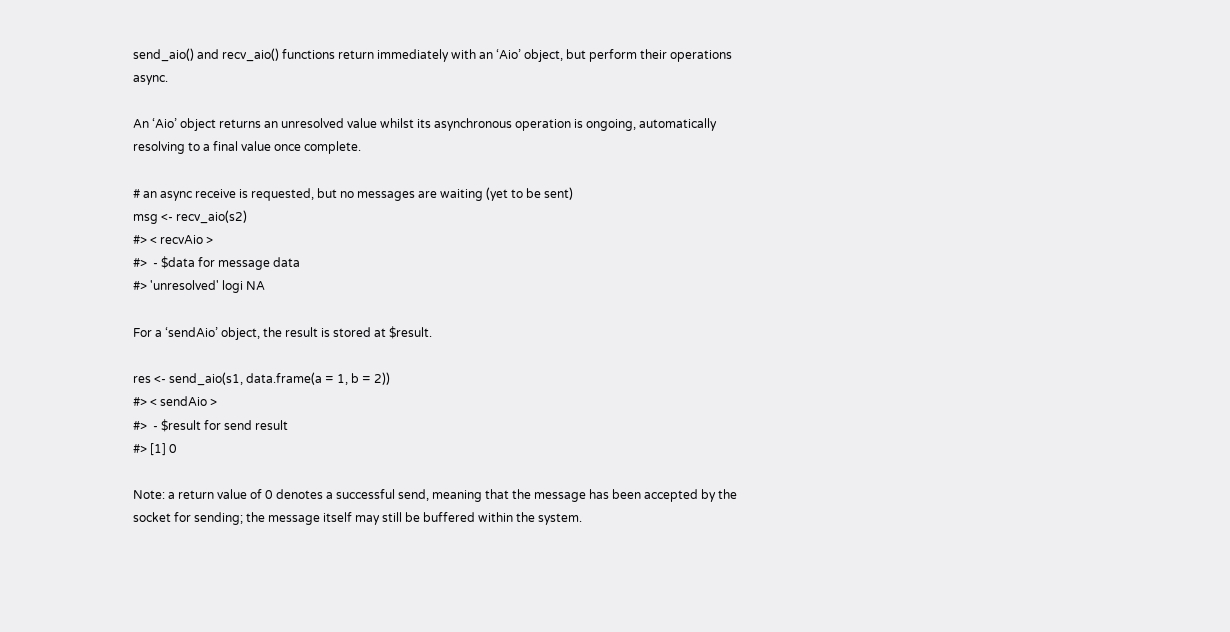send_aio() and recv_aio() functions return immediately with an ‘Aio’ object, but perform their operations async.

An ‘Aio’ object returns an unresolved value whilst its asynchronous operation is ongoing, automatically resolving to a final value once complete.

# an async receive is requested, but no messages are waiting (yet to be sent)
msg <- recv_aio(s2)
#> < recvAio >
#>  - $data for message data
#> 'unresolved' logi NA

For a ‘sendAio’ object, the result is stored at $result.

res <- send_aio(s1, data.frame(a = 1, b = 2))
#> < sendAio >
#>  - $result for send result
#> [1] 0

Note: a return value of 0 denotes a successful send, meaning that the message has been accepted by the socket for sending; the message itself may still be buffered within the system.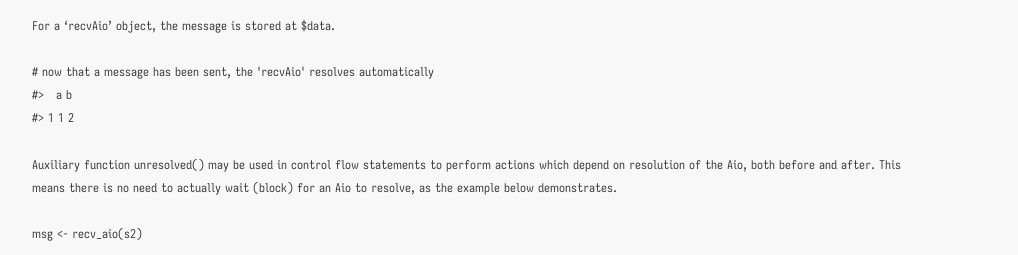For a ‘recvAio’ object, the message is stored at $data.

# now that a message has been sent, the 'recvAio' resolves automatically
#>   a b
#> 1 1 2

Auxiliary function unresolved() may be used in control flow statements to perform actions which depend on resolution of the Aio, both before and after. This means there is no need to actually wait (block) for an Aio to resolve, as the example below demonstrates.

msg <- recv_aio(s2)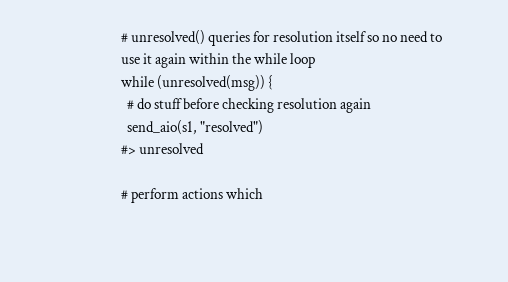# unresolved() queries for resolution itself so no need to use it again within the while loop
while (unresolved(msg)) {
  # do stuff before checking resolution again
  send_aio(s1, "resolved")
#> unresolved

# perform actions which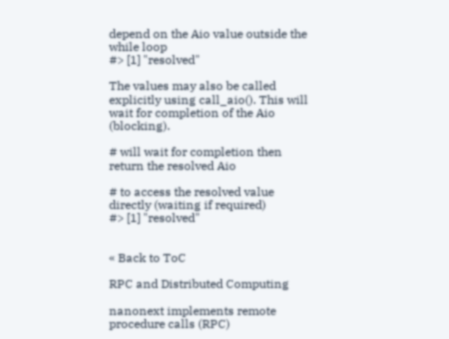depend on the Aio value outside the while loop
#> [1] "resolved"

The values may also be called explicitly using call_aio(). This will wait for completion of the Aio (blocking).

# will wait for completion then return the resolved Aio

# to access the resolved value directly (waiting if required)
#> [1] "resolved"


« Back to ToC

RPC and Distributed Computing

nanonext implements remote procedure calls (RPC)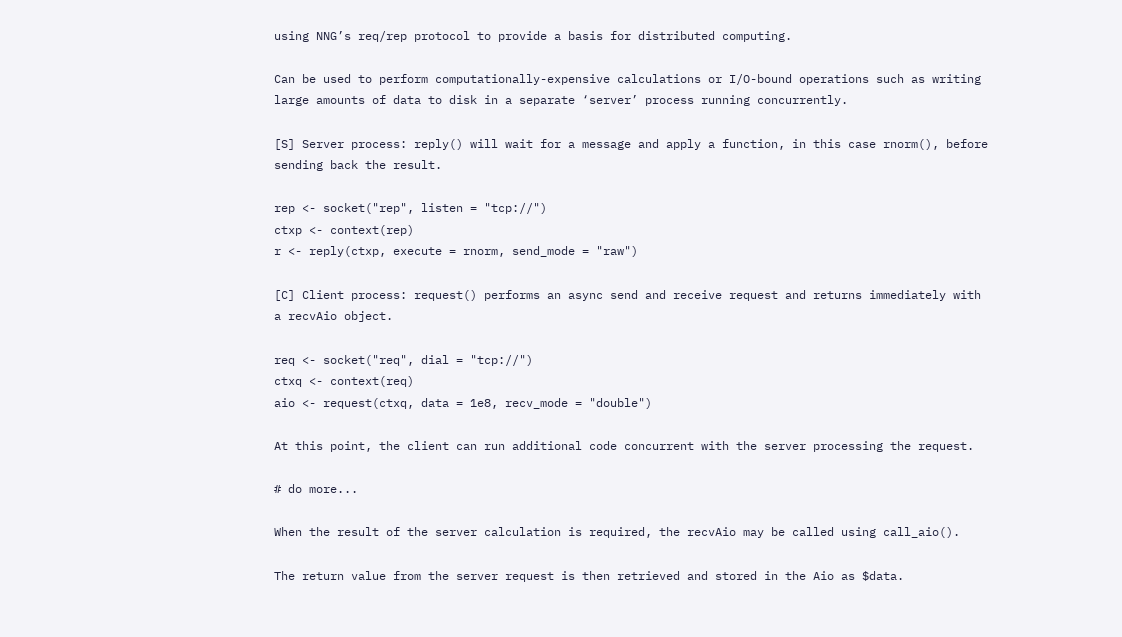using NNG’s req/rep protocol to provide a basis for distributed computing.

Can be used to perform computationally-expensive calculations or I/O-bound operations such as writing large amounts of data to disk in a separate ‘server’ process running concurrently.

[S] Server process: reply() will wait for a message and apply a function, in this case rnorm(), before sending back the result.

rep <- socket("rep", listen = "tcp://")
ctxp <- context(rep)
r <- reply(ctxp, execute = rnorm, send_mode = "raw")

[C] Client process: request() performs an async send and receive request and returns immediately with a recvAio object.

req <- socket("req", dial = "tcp://")
ctxq <- context(req)
aio <- request(ctxq, data = 1e8, recv_mode = "double")

At this point, the client can run additional code concurrent with the server processing the request.

# do more...

When the result of the server calculation is required, the recvAio may be called using call_aio().

The return value from the server request is then retrieved and stored in the Aio as $data.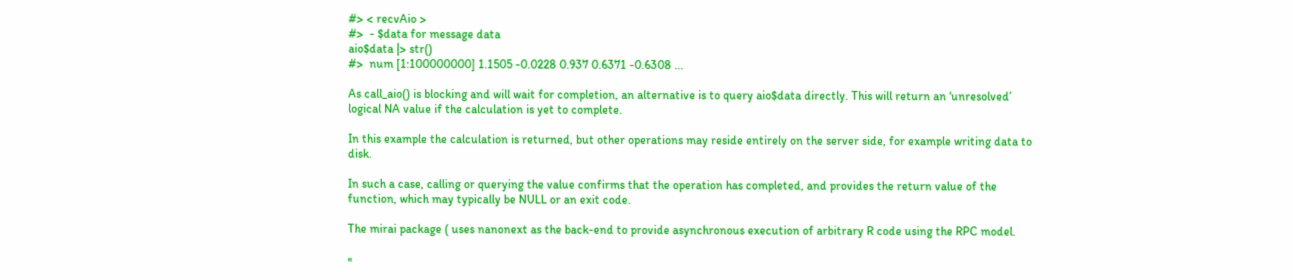#> < recvAio >
#>  - $data for message data
aio$data |> str()
#>  num [1:100000000] 1.1505 -0.0228 0.937 0.6371 -0.6308 ...

As call_aio() is blocking and will wait for completion, an alternative is to query aio$data directly. This will return an ‘unresolved’ logical NA value if the calculation is yet to complete.

In this example the calculation is returned, but other operations may reside entirely on the server side, for example writing data to disk.

In such a case, calling or querying the value confirms that the operation has completed, and provides the return value of the function, which may typically be NULL or an exit code.

The mirai package ( uses nanonext as the back-end to provide asynchronous execution of arbitrary R code using the RPC model.

«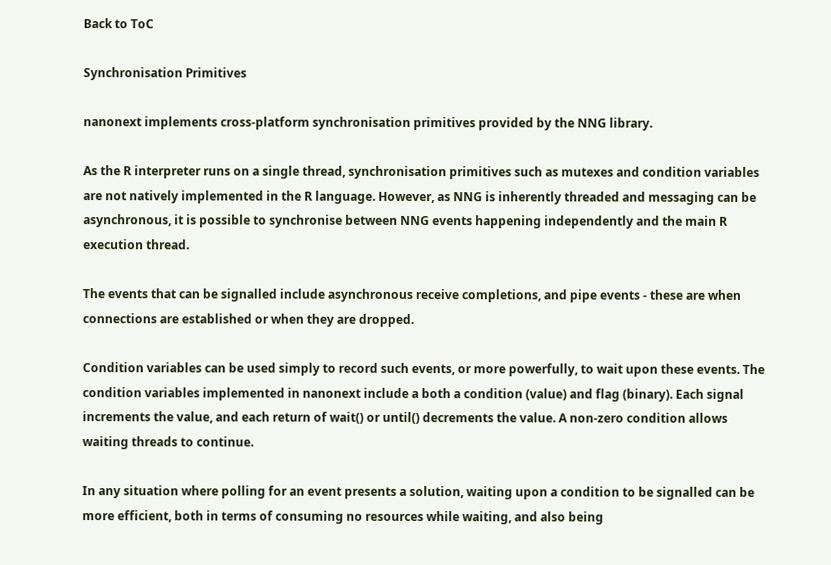Back to ToC

Synchronisation Primitives

nanonext implements cross-platform synchronisation primitives provided by the NNG library.

As the R interpreter runs on a single thread, synchronisation primitives such as mutexes and condition variables are not natively implemented in the R language. However, as NNG is inherently threaded and messaging can be asynchronous, it is possible to synchronise between NNG events happening independently and the main R execution thread.

The events that can be signalled include asynchronous receive completions, and pipe events - these are when connections are established or when they are dropped.

Condition variables can be used simply to record such events, or more powerfully, to wait upon these events. The condition variables implemented in nanonext include a both a condition (value) and flag (binary). Each signal increments the value, and each return of wait() or until() decrements the value. A non-zero condition allows waiting threads to continue.

In any situation where polling for an event presents a solution, waiting upon a condition to be signalled can be more efficient, both in terms of consuming no resources while waiting, and also being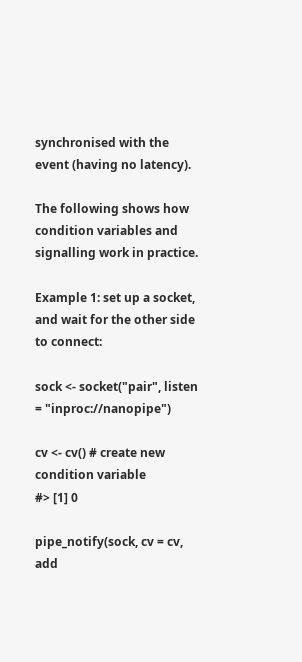synchronised with the event (having no latency).

The following shows how condition variables and signalling work in practice.

Example 1: set up a socket, and wait for the other side to connect:

sock <- socket("pair", listen = "inproc://nanopipe")

cv <- cv() # create new condition variable
#> [1] 0

pipe_notify(sock, cv = cv, add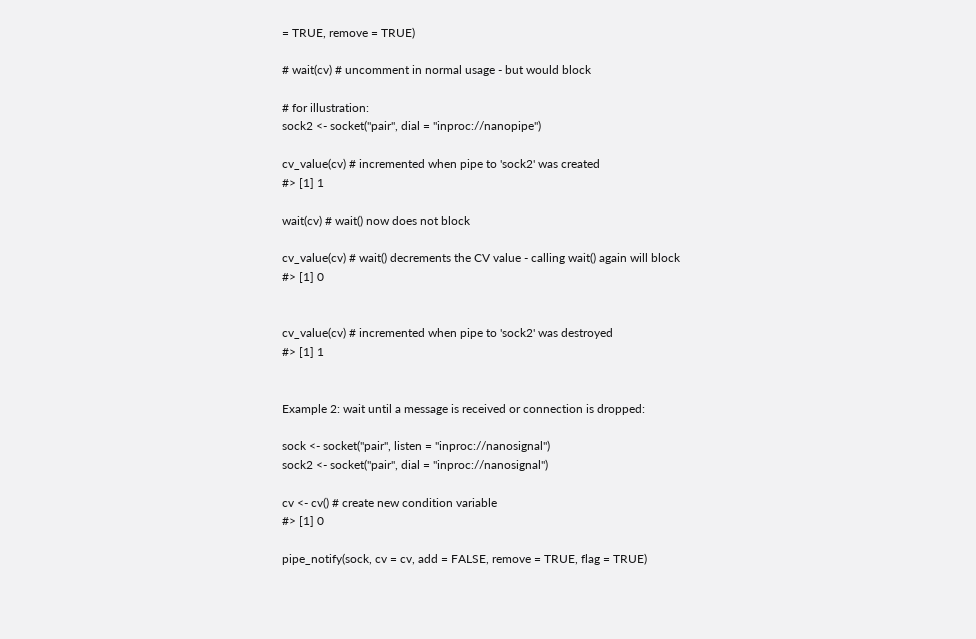= TRUE, remove = TRUE)

# wait(cv) # uncomment in normal usage - but would block

# for illustration:
sock2 <- socket("pair", dial = "inproc://nanopipe")

cv_value(cv) # incremented when pipe to 'sock2' was created
#> [1] 1

wait(cv) # wait() now does not block

cv_value(cv) # wait() decrements the CV value - calling wait() again will block
#> [1] 0


cv_value(cv) # incremented when pipe to 'sock2' was destroyed
#> [1] 1


Example 2: wait until a message is received or connection is dropped:

sock <- socket("pair", listen = "inproc://nanosignal")
sock2 <- socket("pair", dial = "inproc://nanosignal")

cv <- cv() # create new condition variable
#> [1] 0

pipe_notify(sock, cv = cv, add = FALSE, remove = TRUE, flag = TRUE)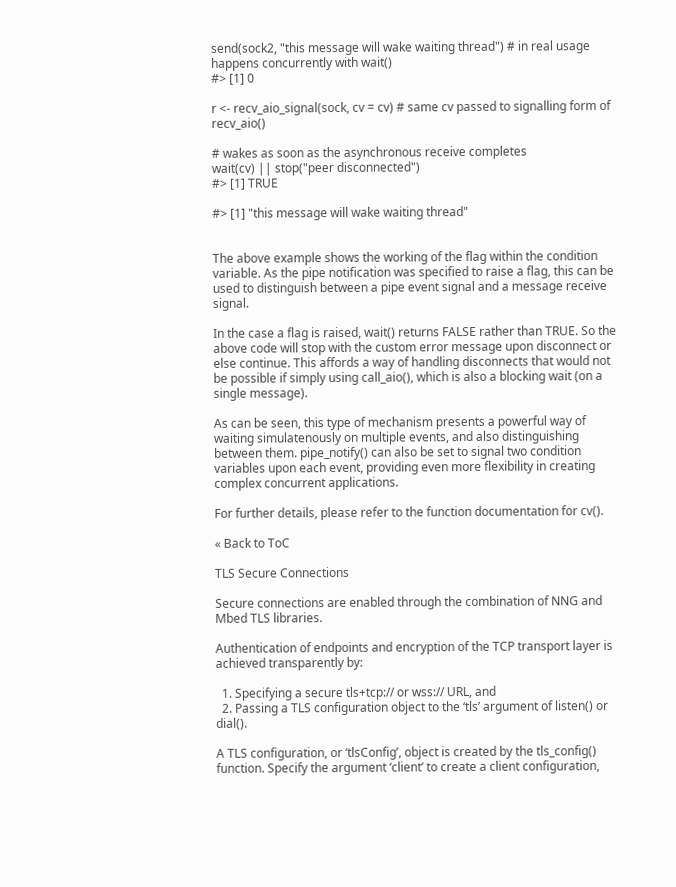send(sock2, "this message will wake waiting thread") # in real usage happens concurrently with wait()
#> [1] 0

r <- recv_aio_signal(sock, cv = cv) # same cv passed to signalling form of recv_aio()

# wakes as soon as the asynchronous receive completes
wait(cv) || stop("peer disconnected")
#> [1] TRUE

#> [1] "this message will wake waiting thread"


The above example shows the working of the flag within the condition variable. As the pipe notification was specified to raise a flag, this can be used to distinguish between a pipe event signal and a message receive signal.

In the case a flag is raised, wait() returns FALSE rather than TRUE. So the above code will stop with the custom error message upon disconnect or else continue. This affords a way of handling disconnects that would not be possible if simply using call_aio(), which is also a blocking wait (on a single message).

As can be seen, this type of mechanism presents a powerful way of waiting simulatenously on multiple events, and also distinguishing between them. pipe_notify() can also be set to signal two condition variables upon each event, providing even more flexibility in creating complex concurrent applications.

For further details, please refer to the function documentation for cv().

« Back to ToC

TLS Secure Connections

Secure connections are enabled through the combination of NNG and Mbed TLS libraries.

Authentication of endpoints and encryption of the TCP transport layer is achieved transparently by:

  1. Specifying a secure tls+tcp:// or wss:// URL, and
  2. Passing a TLS configuration object to the ‘tls’ argument of listen() or dial().

A TLS configuration, or ‘tlsConfig’, object is created by the tls_config() function. Specify the argument ‘client’ to create a client configuration,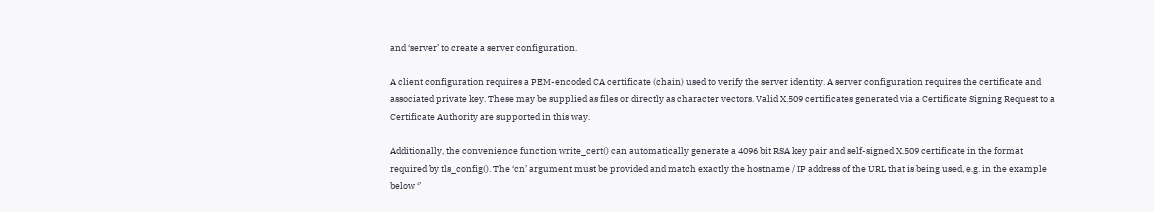and ‘server’ to create a server configuration.

A client configuration requires a PEM-encoded CA certificate (chain) used to verify the server identity. A server configuration requires the certificate and associated private key. These may be supplied as files or directly as character vectors. Valid X.509 certificates generated via a Certificate Signing Request to a Certificate Authority are supported in this way.

Additionally, the convenience function write_cert() can automatically generate a 4096 bit RSA key pair and self-signed X.509 certificate in the format required by tls_config(). The ‘cn’ argument must be provided and match exactly the hostname / IP address of the URL that is being used, e.g. in the example below ‘’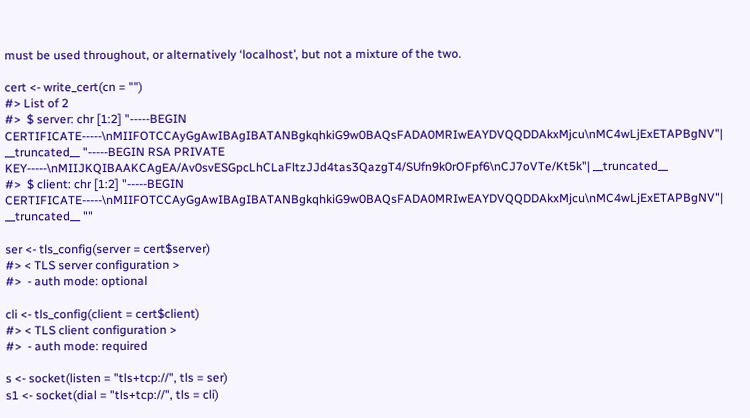must be used throughout, or alternatively ‘localhost’, but not a mixture of the two.

cert <- write_cert(cn = "")
#> List of 2
#>  $ server: chr [1:2] "-----BEGIN CERTIFICATE-----\nMIIFOTCCAyGgAwIBAgIBATANBgkqhkiG9w0BAQsFADA0MRIwEAYDVQQDDAkxMjcu\nMC4wLjExETAPBgNV"| __truncated__ "-----BEGIN RSA PRIVATE KEY-----\nMIIJKQIBAAKCAgEA/Av0svESGpcLhCLaFltzJJd4tas3QazgT4/SUfn9k0rOFpf6\nCJ7oVTe/Kt5k"| __truncated__
#>  $ client: chr [1:2] "-----BEGIN CERTIFICATE-----\nMIIFOTCCAyGgAwIBAgIBATANBgkqhkiG9w0BAQsFADA0MRIwEAYDVQQDDAkxMjcu\nMC4wLjExETAPBgNV"| __truncated__ ""

ser <- tls_config(server = cert$server)
#> < TLS server configuration >
#>  - auth mode: optional

cli <- tls_config(client = cert$client)
#> < TLS client configuration >
#>  - auth mode: required

s <- socket(listen = "tls+tcp://", tls = ser)
s1 <- socket(dial = "tls+tcp://", tls = cli)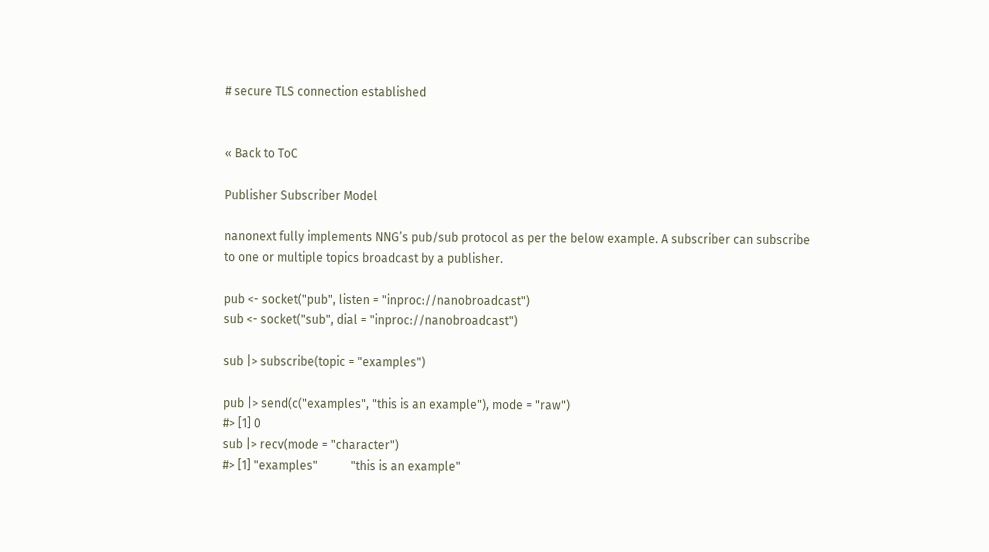# secure TLS connection established


« Back to ToC

Publisher Subscriber Model

nanonext fully implements NNG’s pub/sub protocol as per the below example. A subscriber can subscribe to one or multiple topics broadcast by a publisher.

pub <- socket("pub", listen = "inproc://nanobroadcast")
sub <- socket("sub", dial = "inproc://nanobroadcast")

sub |> subscribe(topic = "examples")

pub |> send(c("examples", "this is an example"), mode = "raw")
#> [1] 0
sub |> recv(mode = "character")
#> [1] "examples"           "this is an example"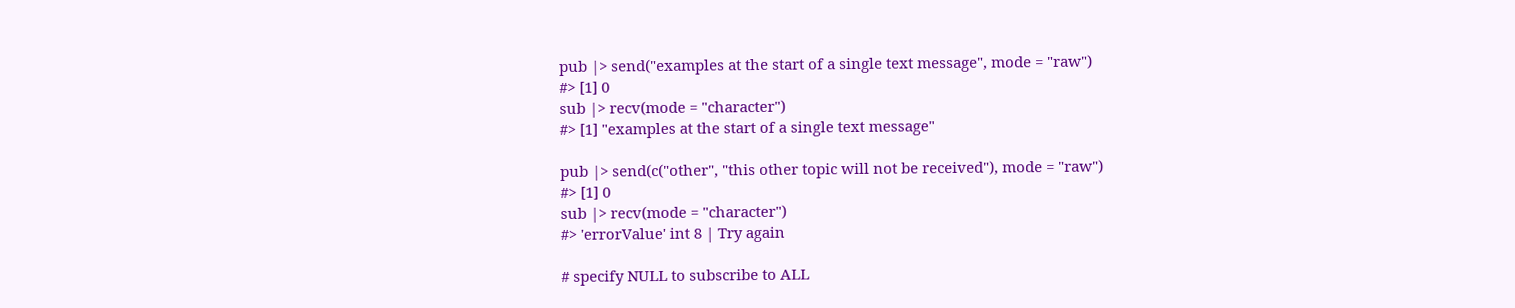pub |> send("examples at the start of a single text message", mode = "raw")
#> [1] 0
sub |> recv(mode = "character")
#> [1] "examples at the start of a single text message"

pub |> send(c("other", "this other topic will not be received"), mode = "raw")
#> [1] 0
sub |> recv(mode = "character")
#> 'errorValue' int 8 | Try again

# specify NULL to subscribe to ALL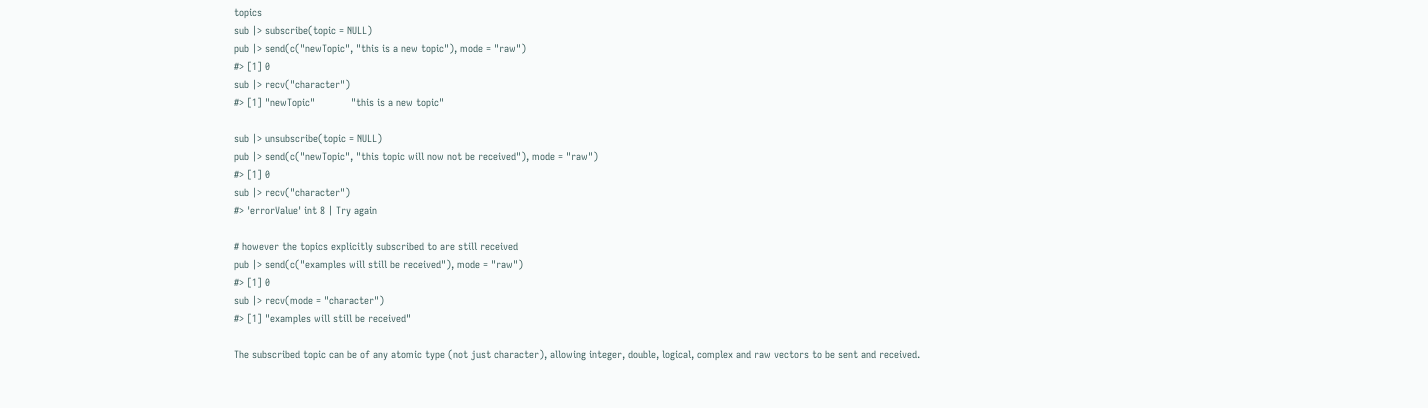topics
sub |> subscribe(topic = NULL)
pub |> send(c("newTopic", "this is a new topic"), mode = "raw")
#> [1] 0
sub |> recv("character")
#> [1] "newTopic"            "this is a new topic"

sub |> unsubscribe(topic = NULL)
pub |> send(c("newTopic", "this topic will now not be received"), mode = "raw")
#> [1] 0
sub |> recv("character")
#> 'errorValue' int 8 | Try again

# however the topics explicitly subscribed to are still received
pub |> send(c("examples will still be received"), mode = "raw")
#> [1] 0
sub |> recv(mode = "character")
#> [1] "examples will still be received"

The subscribed topic can be of any atomic type (not just character), allowing integer, double, logical, complex and raw vectors to be sent and received.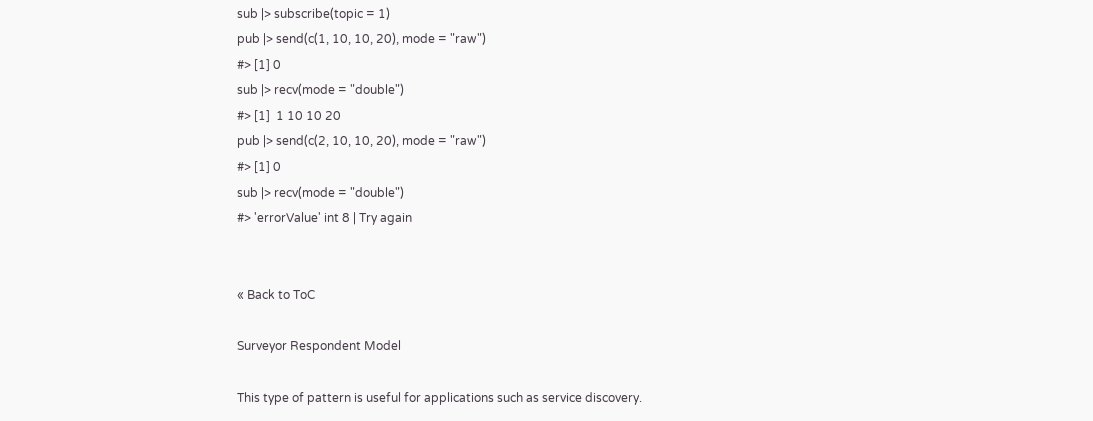sub |> subscribe(topic = 1)
pub |> send(c(1, 10, 10, 20), mode = "raw")
#> [1] 0
sub |> recv(mode = "double")
#> [1]  1 10 10 20
pub |> send(c(2, 10, 10, 20), mode = "raw")
#> [1] 0
sub |> recv(mode = "double")
#> 'errorValue' int 8 | Try again


« Back to ToC

Surveyor Respondent Model

This type of pattern is useful for applications such as service discovery.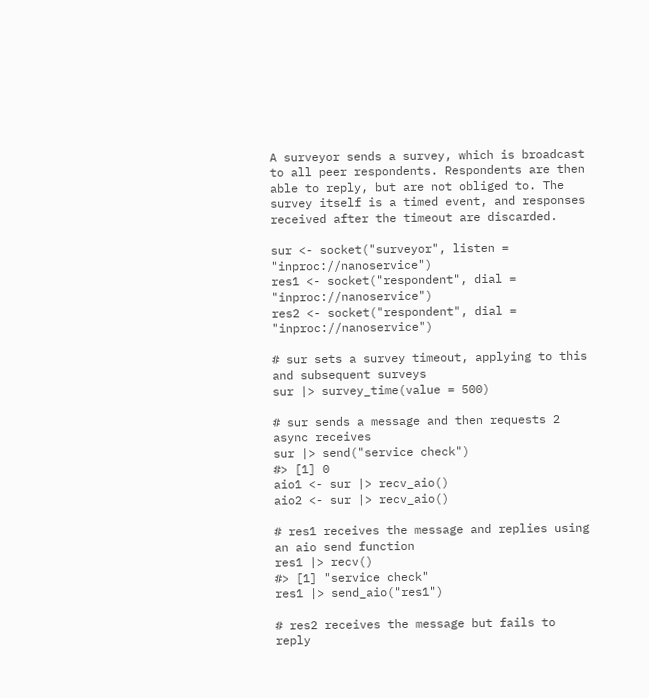A surveyor sends a survey, which is broadcast to all peer respondents. Respondents are then able to reply, but are not obliged to. The survey itself is a timed event, and responses received after the timeout are discarded.

sur <- socket("surveyor", listen = "inproc://nanoservice")
res1 <- socket("respondent", dial = "inproc://nanoservice")
res2 <- socket("respondent", dial = "inproc://nanoservice")

# sur sets a survey timeout, applying to this and subsequent surveys
sur |> survey_time(value = 500)

# sur sends a message and then requests 2 async receives
sur |> send("service check")
#> [1] 0
aio1 <- sur |> recv_aio()
aio2 <- sur |> recv_aio()

# res1 receives the message and replies using an aio send function
res1 |> recv()
#> [1] "service check"
res1 |> send_aio("res1")

# res2 receives the message but fails to reply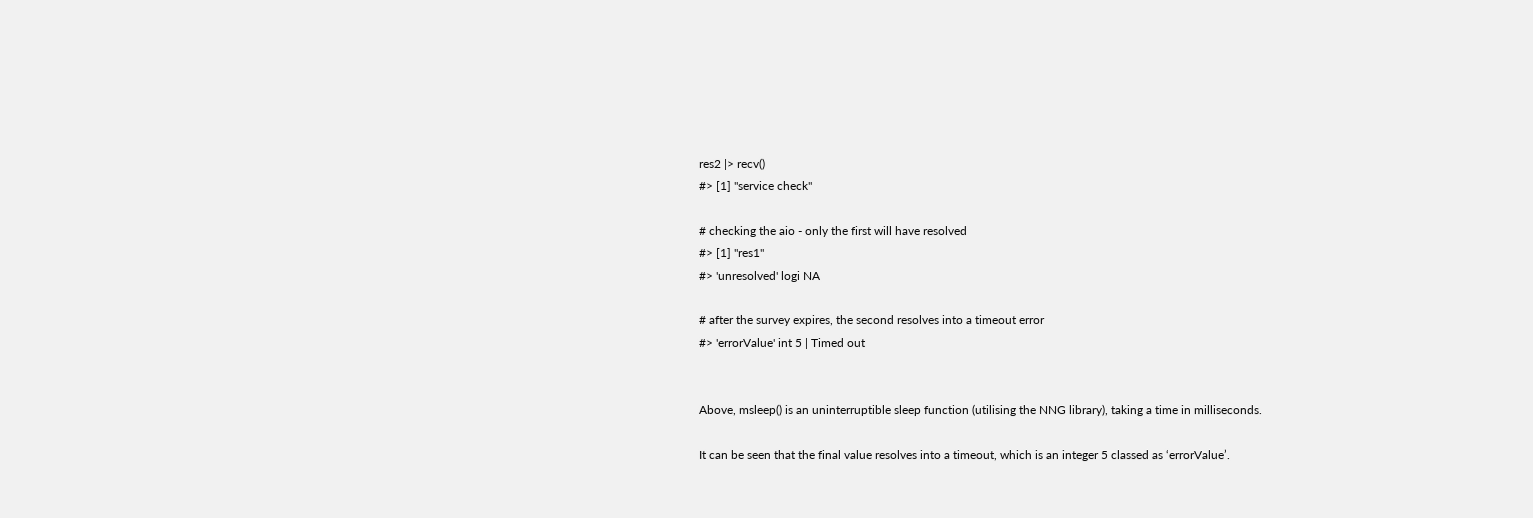res2 |> recv()
#> [1] "service check"

# checking the aio - only the first will have resolved
#> [1] "res1"
#> 'unresolved' logi NA

# after the survey expires, the second resolves into a timeout error
#> 'errorValue' int 5 | Timed out


Above, msleep() is an uninterruptible sleep function (utilising the NNG library), taking a time in milliseconds.

It can be seen that the final value resolves into a timeout, which is an integer 5 classed as ‘errorValue’.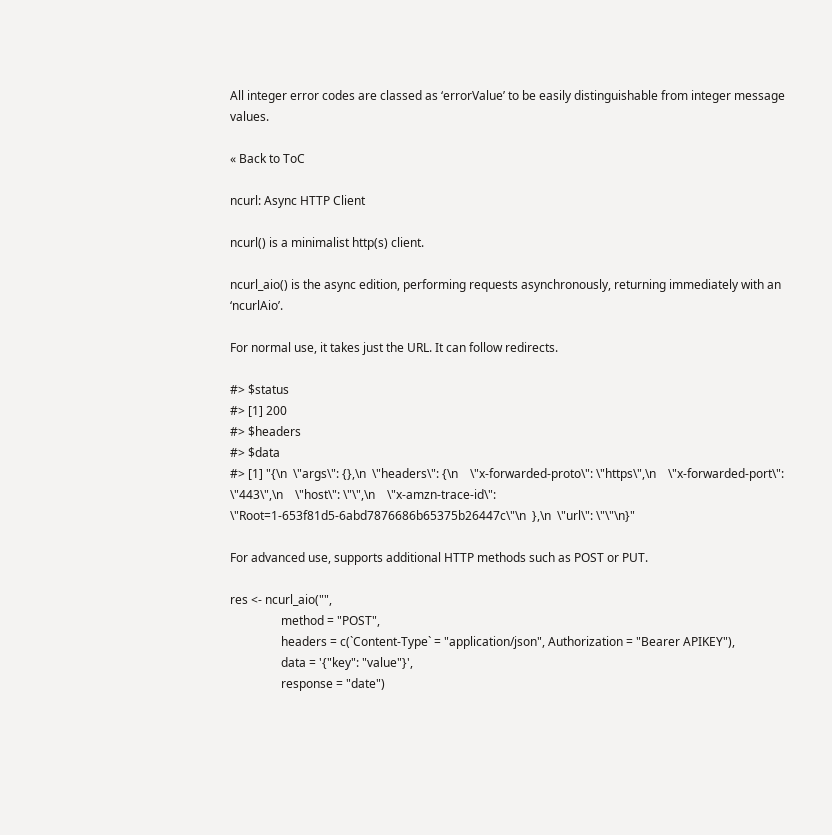All integer error codes are classed as ‘errorValue’ to be easily distinguishable from integer message values.

« Back to ToC

ncurl: Async HTTP Client

ncurl() is a minimalist http(s) client.

ncurl_aio() is the async edition, performing requests asynchronously, returning immediately with an ‘ncurlAio’.

For normal use, it takes just the URL. It can follow redirects.

#> $status
#> [1] 200
#> $headers
#> $data
#> [1] "{\n  \"args\": {},\n  \"headers\": {\n    \"x-forwarded-proto\": \"https\",\n    \"x-forwarded-port\": \"443\",\n    \"host\": \"\",\n    \"x-amzn-trace-id\": \"Root=1-653f81d5-6abd7876686b65375b26447c\"\n  },\n  \"url\": \"\"\n}"

For advanced use, supports additional HTTP methods such as POST or PUT.

res <- ncurl_aio("",
                 method = "POST",
                 headers = c(`Content-Type` = "application/json", Authorization = "Bearer APIKEY"),
                 data = '{"key": "value"}',
                 response = "date")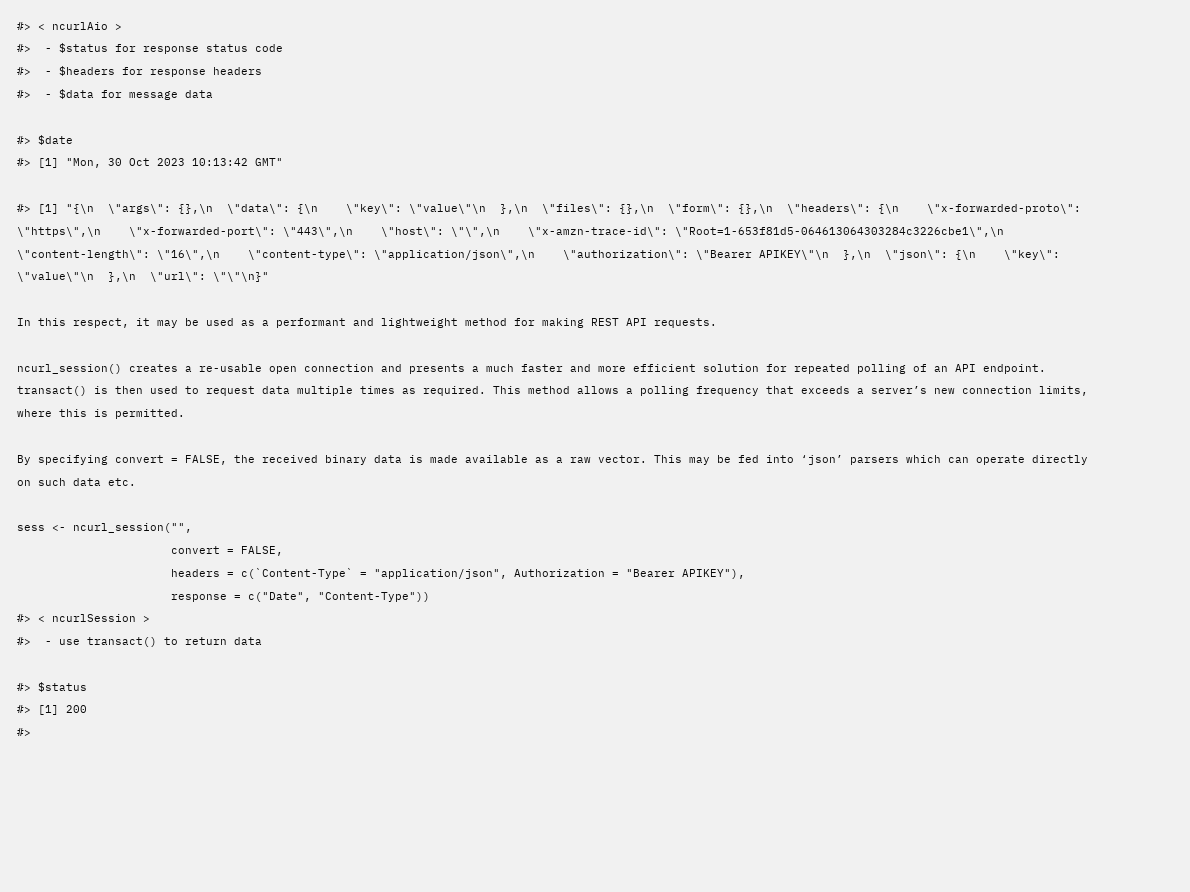#> < ncurlAio >
#>  - $status for response status code
#>  - $headers for response headers
#>  - $data for message data

#> $date
#> [1] "Mon, 30 Oct 2023 10:13:42 GMT"

#> [1] "{\n  \"args\": {},\n  \"data\": {\n    \"key\": \"value\"\n  },\n  \"files\": {},\n  \"form\": {},\n  \"headers\": {\n    \"x-forwarded-proto\": \"https\",\n    \"x-forwarded-port\": \"443\",\n    \"host\": \"\",\n    \"x-amzn-trace-id\": \"Root=1-653f81d5-064613064303284c3226cbe1\",\n    \"content-length\": \"16\",\n    \"content-type\": \"application/json\",\n    \"authorization\": \"Bearer APIKEY\"\n  },\n  \"json\": {\n    \"key\": \"value\"\n  },\n  \"url\": \"\"\n}"

In this respect, it may be used as a performant and lightweight method for making REST API requests.

ncurl_session() creates a re-usable open connection and presents a much faster and more efficient solution for repeated polling of an API endpoint. transact() is then used to request data multiple times as required. This method allows a polling frequency that exceeds a server’s new connection limits, where this is permitted.

By specifying convert = FALSE, the received binary data is made available as a raw vector. This may be fed into ‘json’ parsers which can operate directly on such data etc.

sess <- ncurl_session("",
                      convert = FALSE,
                      headers = c(`Content-Type` = "application/json", Authorization = "Bearer APIKEY"),
                      response = c("Date", "Content-Type"))
#> < ncurlSession >
#>  - use transact() to return data

#> $status
#> [1] 200
#>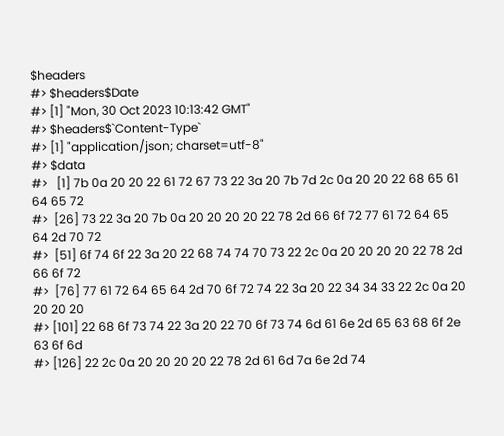$headers
#> $headers$Date
#> [1] "Mon, 30 Oct 2023 10:13:42 GMT"
#> $headers$`Content-Type`
#> [1] "application/json; charset=utf-8"
#> $data
#>   [1] 7b 0a 20 20 22 61 72 67 73 22 3a 20 7b 7d 2c 0a 20 20 22 68 65 61 64 65 72
#>  [26] 73 22 3a 20 7b 0a 20 20 20 20 22 78 2d 66 6f 72 77 61 72 64 65 64 2d 70 72
#>  [51] 6f 74 6f 22 3a 20 22 68 74 74 70 73 22 2c 0a 20 20 20 20 22 78 2d 66 6f 72
#>  [76] 77 61 72 64 65 64 2d 70 6f 72 74 22 3a 20 22 34 34 33 22 2c 0a 20 20 20 20
#> [101] 22 68 6f 73 74 22 3a 20 22 70 6f 73 74 6d 61 6e 2d 65 63 68 6f 2e 63 6f 6d
#> [126] 22 2c 0a 20 20 20 20 22 78 2d 61 6d 7a 6e 2d 74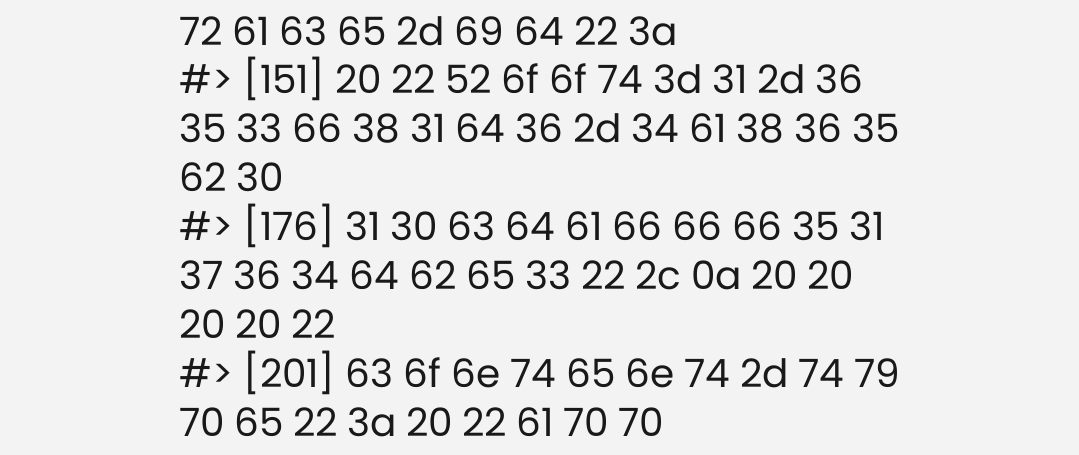72 61 63 65 2d 69 64 22 3a
#> [151] 20 22 52 6f 6f 74 3d 31 2d 36 35 33 66 38 31 64 36 2d 34 61 38 36 35 62 30
#> [176] 31 30 63 64 61 66 66 66 35 31 37 36 34 64 62 65 33 22 2c 0a 20 20 20 20 22
#> [201] 63 6f 6e 74 65 6e 74 2d 74 79 70 65 22 3a 20 22 61 70 70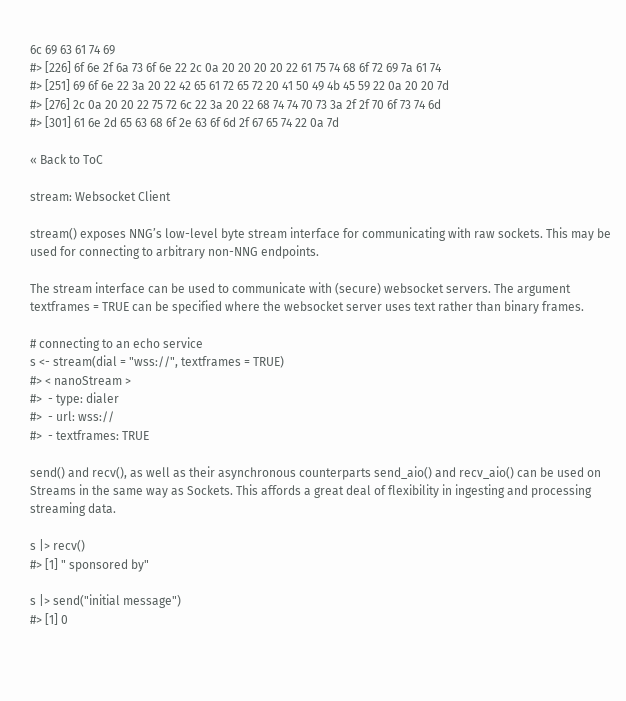6c 69 63 61 74 69
#> [226] 6f 6e 2f 6a 73 6f 6e 22 2c 0a 20 20 20 20 22 61 75 74 68 6f 72 69 7a 61 74
#> [251] 69 6f 6e 22 3a 20 22 42 65 61 72 65 72 20 41 50 49 4b 45 59 22 0a 20 20 7d
#> [276] 2c 0a 20 20 22 75 72 6c 22 3a 20 22 68 74 74 70 73 3a 2f 2f 70 6f 73 74 6d
#> [301] 61 6e 2d 65 63 68 6f 2e 63 6f 6d 2f 67 65 74 22 0a 7d

« Back to ToC

stream: Websocket Client

stream() exposes NNG’s low-level byte stream interface for communicating with raw sockets. This may be used for connecting to arbitrary non-NNG endpoints.

The stream interface can be used to communicate with (secure) websocket servers. The argument textframes = TRUE can be specified where the websocket server uses text rather than binary frames.

# connecting to an echo service
s <- stream(dial = "wss://", textframes = TRUE)
#> < nanoStream >
#>  - type: dialer
#>  - url: wss://
#>  - textframes: TRUE

send() and recv(), as well as their asynchronous counterparts send_aio() and recv_aio() can be used on Streams in the same way as Sockets. This affords a great deal of flexibility in ingesting and processing streaming data.

s |> recv()
#> [1] " sponsored by"

s |> send("initial message")
#> [1] 0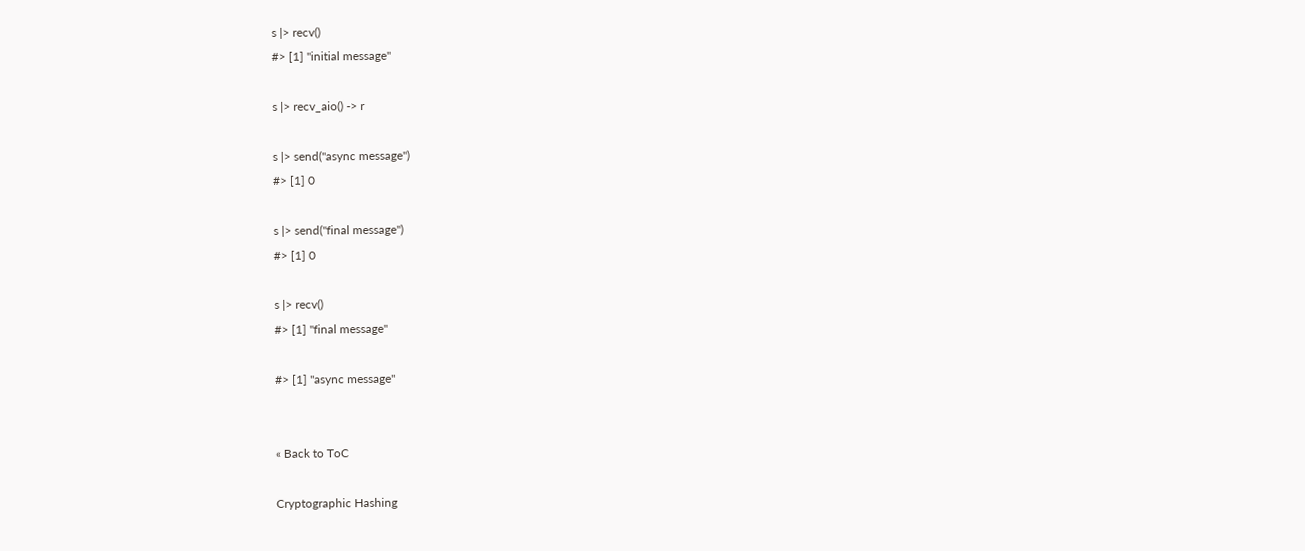s |> recv()
#> [1] "initial message"

s |> recv_aio() -> r

s |> send("async message")
#> [1] 0

s |> send("final message")
#> [1] 0

s |> recv()
#> [1] "final message"

#> [1] "async message"


« Back to ToC

Cryptographic Hashing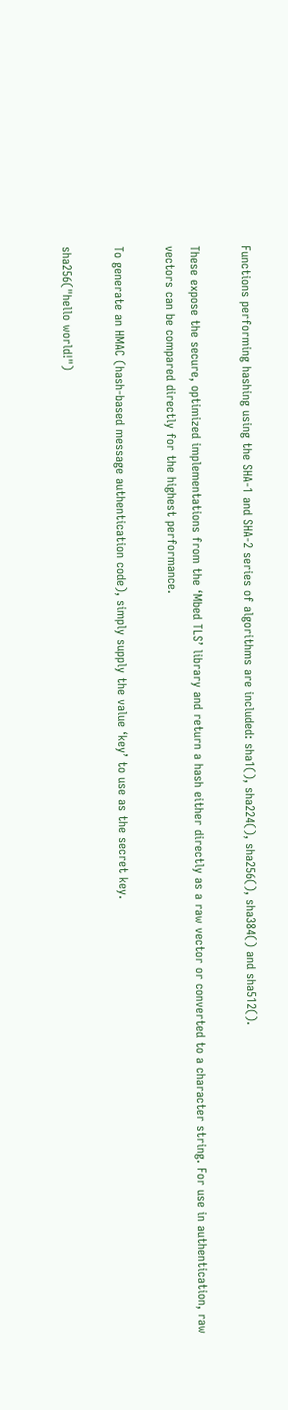Functions performing hashing using the SHA-1 and SHA-2 series of algorithms are included: sha1(), sha224(), sha256(), sha384() and sha512().

These expose the secure, optimized implementations from the ‘Mbed TLS’ library and return a hash either directly as a raw vector or converted to a character string. For use in authentication, raw vectors can be compared directly for the highest performance.

To generate an HMAC (hash-based message authentication code), simply supply the value ‘key’ to use as the secret key.

sha256("hello world!")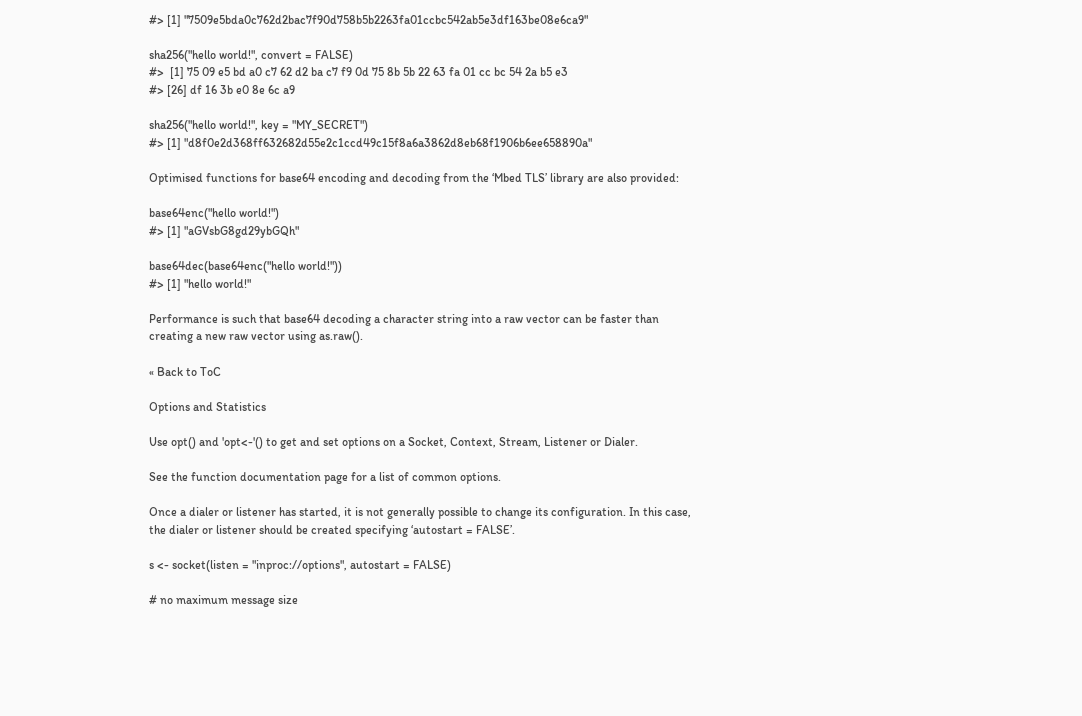#> [1] "7509e5bda0c762d2bac7f90d758b5b2263fa01ccbc542ab5e3df163be08e6ca9"

sha256("hello world!", convert = FALSE)
#>  [1] 75 09 e5 bd a0 c7 62 d2 ba c7 f9 0d 75 8b 5b 22 63 fa 01 cc bc 54 2a b5 e3
#> [26] df 16 3b e0 8e 6c a9

sha256("hello world!", key = "MY_SECRET")
#> [1] "d8f0e2d368ff632682d55e2c1ccd49c15f8a6a3862d8eb68f1906b6ee658890a"

Optimised functions for base64 encoding and decoding from the ‘Mbed TLS’ library are also provided:

base64enc("hello world!")
#> [1] "aGVsbG8gd29ybGQh"

base64dec(base64enc("hello world!"))
#> [1] "hello world!"

Performance is such that base64 decoding a character string into a raw vector can be faster than creating a new raw vector using as.raw().

« Back to ToC

Options and Statistics

Use opt() and 'opt<-'() to get and set options on a Socket, Context, Stream, Listener or Dialer.

See the function documentation page for a list of common options.

Once a dialer or listener has started, it is not generally possible to change its configuration. In this case, the dialer or listener should be created specifying ‘autostart = FALSE’.

s <- socket(listen = "inproc://options", autostart = FALSE)

# no maximum message size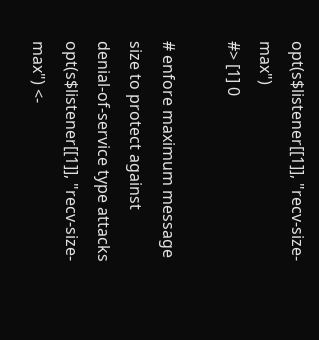opt(s$listener[[1]], "recv-size-max")
#> [1] 0

# enfore maximum message size to protect against denial-of-service type attacks
opt(s$listener[[1]], "recv-size-max") <-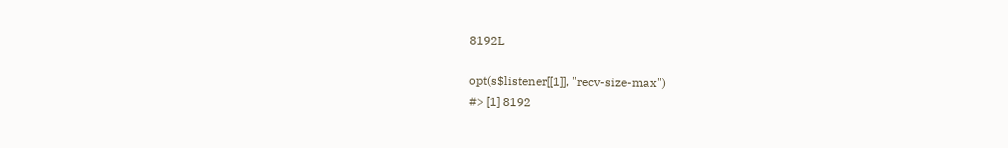8192L

opt(s$listener[[1]], "recv-size-max")
#> [1] 8192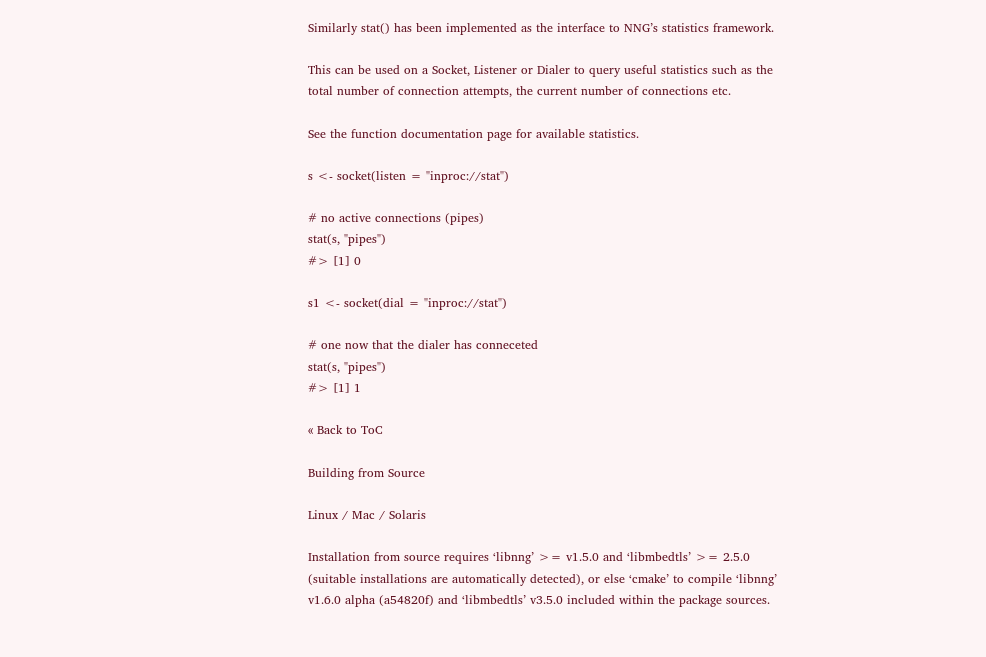Similarly stat() has been implemented as the interface to NNG’s statistics framework.

This can be used on a Socket, Listener or Dialer to query useful statistics such as the total number of connection attempts, the current number of connections etc.

See the function documentation page for available statistics.

s <- socket(listen = "inproc://stat")

# no active connections (pipes)
stat(s, "pipes")
#> [1] 0

s1 <- socket(dial = "inproc://stat")

# one now that the dialer has conneceted
stat(s, "pipes")
#> [1] 1

« Back to ToC

Building from Source

Linux / Mac / Solaris

Installation from source requires ‘libnng’ >= v1.5.0 and ‘libmbedtls’ >= 2.5.0 (suitable installations are automatically detected), or else ‘cmake’ to compile ‘libnng’ v1.6.0 alpha (a54820f) and ‘libmbedtls’ v3.5.0 included within the package sources.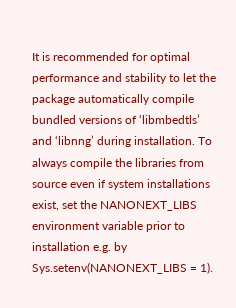It is recommended for optimal performance and stability to let the package automatically compile bundled versions of ‘libmbedtls’ and ‘libnng’ during installation. To always compile the libraries from source even if system installations exist, set the NANONEXT_LIBS environment variable prior to installation e.g. by Sys.setenv(NANONEXT_LIBS = 1).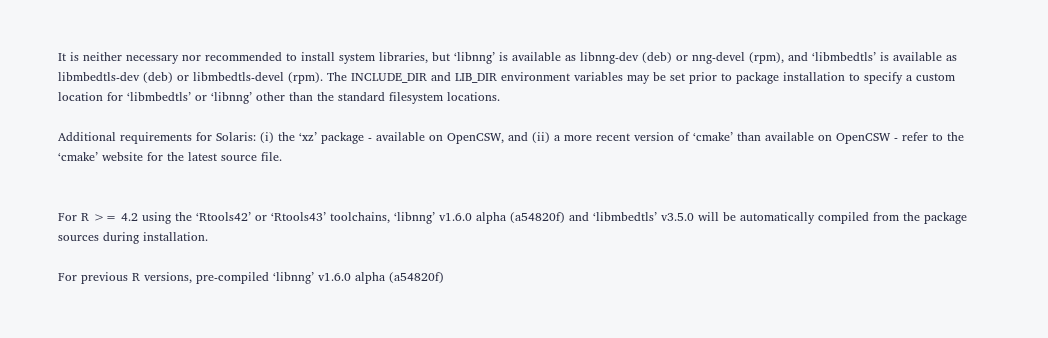It is neither necessary nor recommended to install system libraries, but ‘libnng’ is available as libnng-dev (deb) or nng-devel (rpm), and ‘libmbedtls’ is available as libmbedtls-dev (deb) or libmbedtls-devel (rpm). The INCLUDE_DIR and LIB_DIR environment variables may be set prior to package installation to specify a custom location for ‘libmbedtls’ or ‘libnng’ other than the standard filesystem locations.

Additional requirements for Solaris: (i) the ‘xz’ package - available on OpenCSW, and (ii) a more recent version of ‘cmake’ than available on OpenCSW - refer to the ‘cmake’ website for the latest source file.


For R >= 4.2 using the ‘Rtools42’ or ‘Rtools43’ toolchains, ‘libnng’ v1.6.0 alpha (a54820f) and ‘libmbedtls’ v3.5.0 will be automatically compiled from the package sources during installation.

For previous R versions, pre-compiled ‘libnng’ v1.6.0 alpha (a54820f)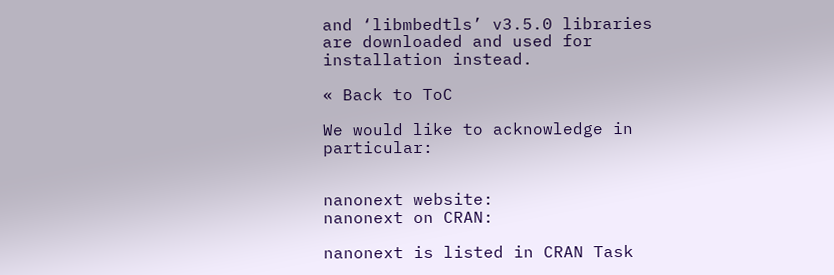and ‘libmbedtls’ v3.5.0 libraries are downloaded and used for installation instead.

« Back to ToC

We would like to acknowledge in particular:


nanonext website:
nanonext on CRAN:

nanonext is listed in CRAN Task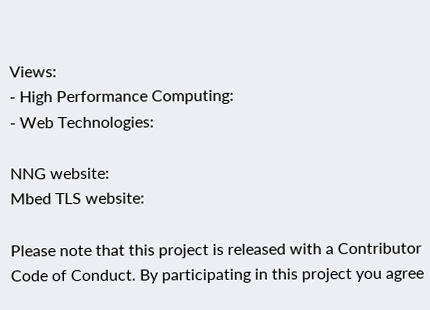Views:
- High Performance Computing:
- Web Technologies:

NNG website:
Mbed TLS website:

Please note that this project is released with a Contributor Code of Conduct. By participating in this project you agree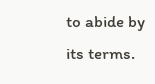to abide by its terms.